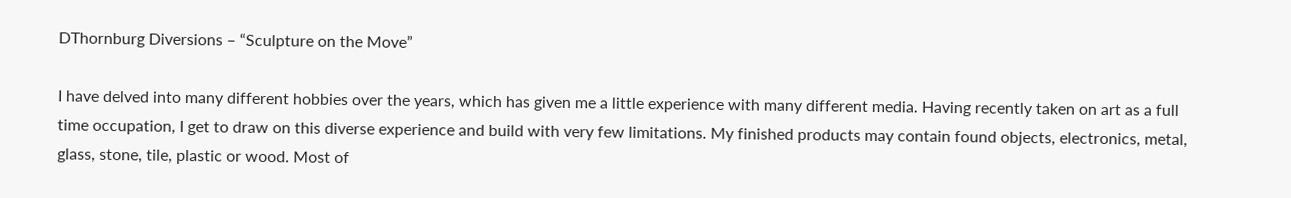DThornburg Diversions – “Sculpture on the Move”

I have delved into many different hobbies over the years, which has given me a little experience with many different media. Having recently taken on art as a full time occupation, I get to draw on this diverse experience and build with very few limitations. My finished products may contain found objects, electronics, metal, glass, stone, tile, plastic or wood. Most of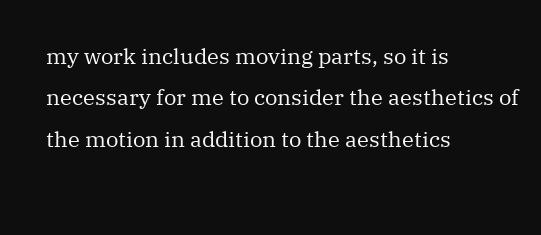my work includes moving parts, so it is necessary for me to consider the aesthetics of the motion in addition to the aesthetics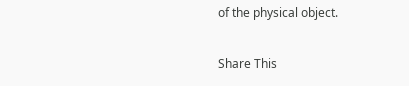of the physical object.

Share This